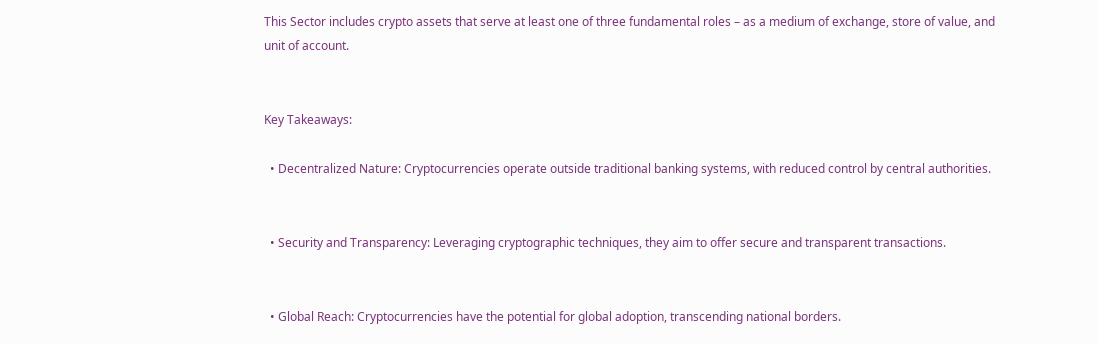This Sector includes crypto assets that serve at least one of three fundamental roles – as a medium of exchange, store of value, and unit of account.


Key Takeaways:

  • Decentralized Nature: Cryptocurrencies operate outside traditional banking systems, with reduced control by central authorities.


  • Security and Transparency: Leveraging cryptographic techniques, they aim to offer secure and transparent transactions.


  • Global Reach: Cryptocurrencies have the potential for global adoption, transcending national borders.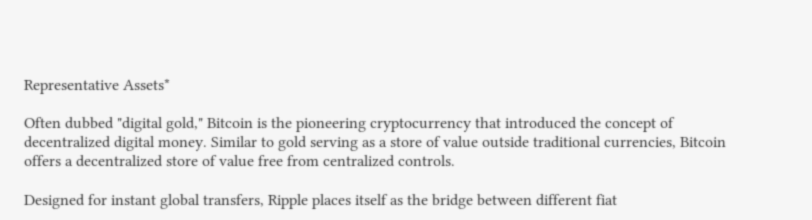Representative Assets*

Often dubbed "digital gold," Bitcoin is the pioneering cryptocurrency that introduced the concept of decentralized digital money. Similar to gold serving as a store of value outside traditional currencies, Bitcoin offers a decentralized store of value free from centralized controls.

Designed for instant global transfers, Ripple places itself as the bridge between different fiat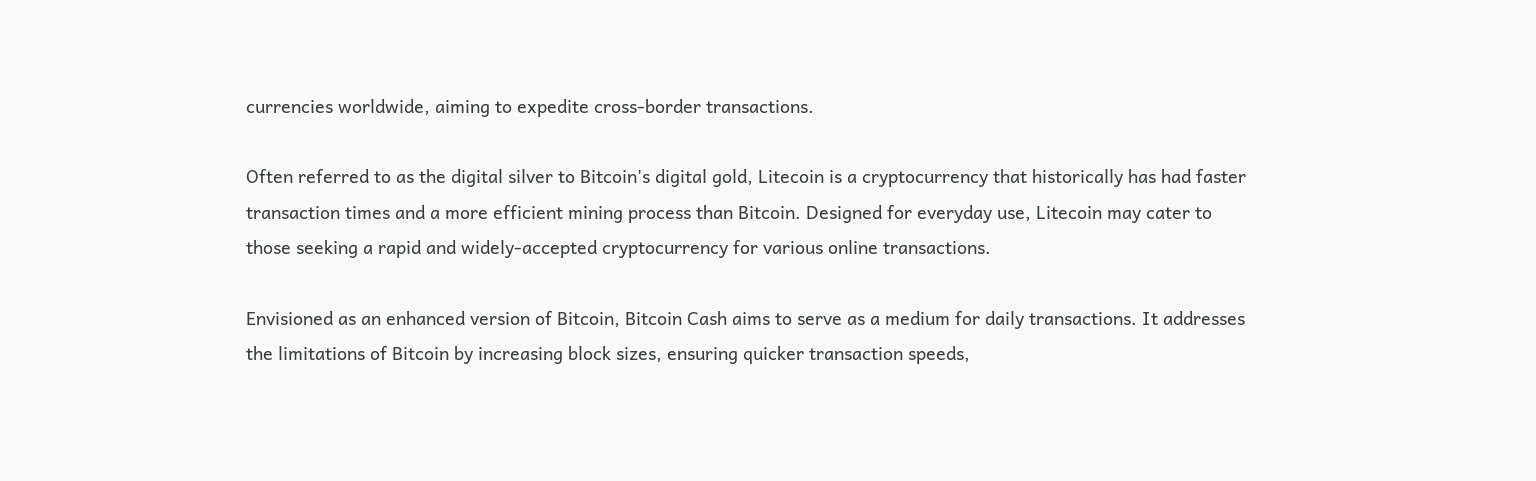currencies worldwide, aiming to expedite cross-border transactions.

Often referred to as the digital silver to Bitcoin's digital gold, Litecoin is a cryptocurrency that historically has had faster transaction times and a more efficient mining process than Bitcoin. Designed for everyday use, Litecoin may cater to those seeking a rapid and widely-accepted cryptocurrency for various online transactions.

Envisioned as an enhanced version of Bitcoin, Bitcoin Cash aims to serve as a medium for daily transactions. It addresses the limitations of Bitcoin by increasing block sizes, ensuring quicker transaction speeds,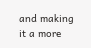and making it a more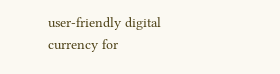user-friendly digital currency for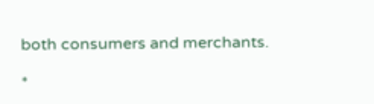both consumers and merchants.

*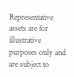Representative assets are for illustrative purposes only and are subject to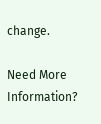change.

Need More Information?